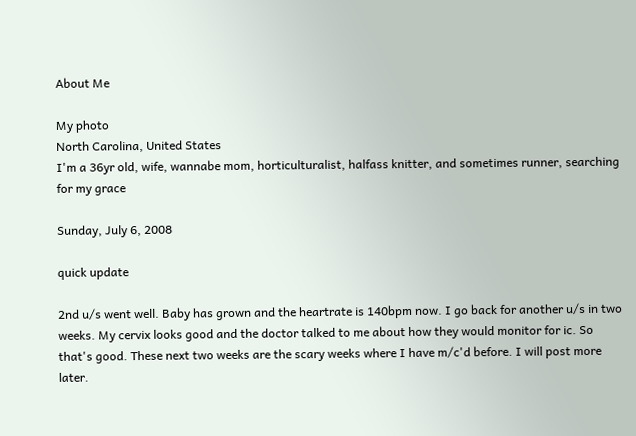About Me

My photo
North Carolina, United States
I'm a 36yr old, wife, wannabe mom, horticulturalist, halfass knitter, and sometimes runner, searching for my grace

Sunday, July 6, 2008

quick update

2nd u/s went well. Baby has grown and the heartrate is 140bpm now. I go back for another u/s in two weeks. My cervix looks good and the doctor talked to me about how they would monitor for ic. So that's good. These next two weeks are the scary weeks where I have m/c'd before. I will post more later.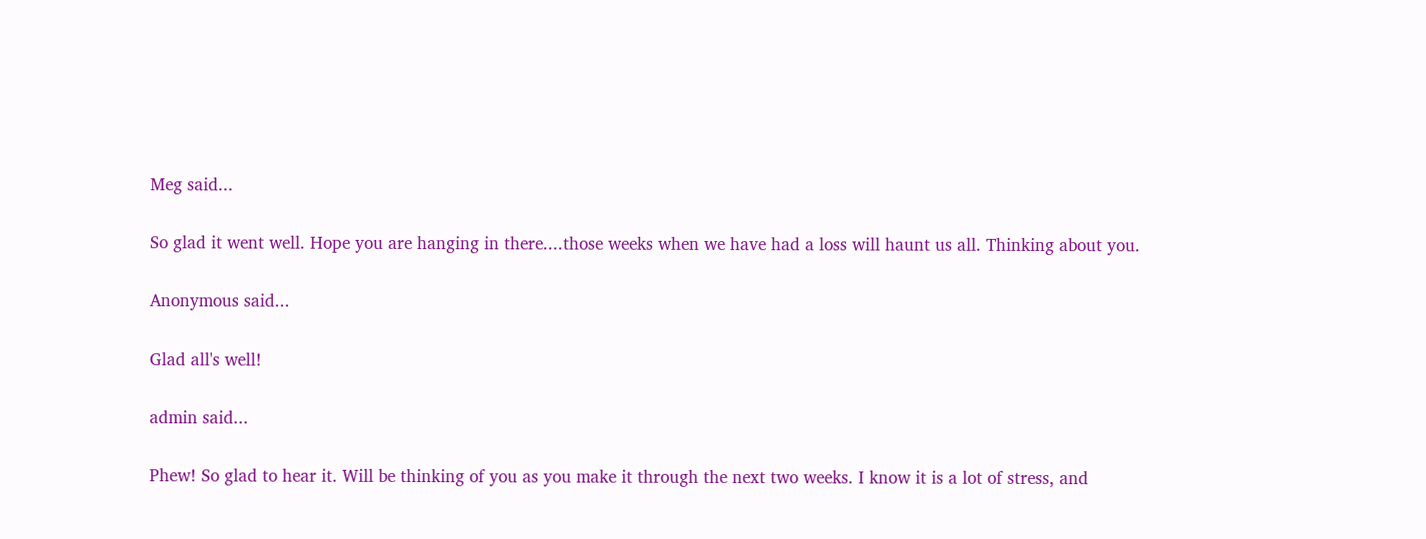Meg said...

So glad it went well. Hope you are hanging in there....those weeks when we have had a loss will haunt us all. Thinking about you.

Anonymous said...

Glad all's well!

admin said...

Phew! So glad to hear it. Will be thinking of you as you make it through the next two weeks. I know it is a lot of stress, and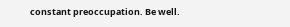constant preoccupation. Be well.